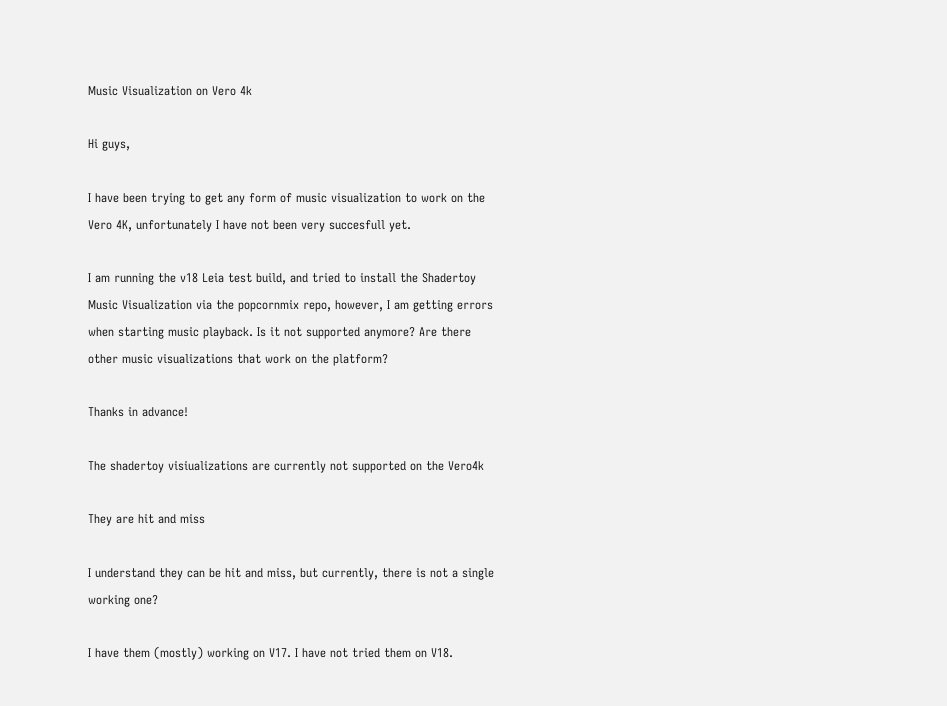Music Visualization on Vero 4k

Hi guys,

I have been trying to get any form of music visualization to work on the Vero 4K, unfortunately I have not been very succesfull yet.

I am running the v18 Leia test build, and tried to install the Shadertoy Music Visualization via the popcornmix repo, however, I am getting errors when starting music playback. Is it not supported anymore? Are there other music visualizations that work on the platform?

Thanks in advance!

The shadertoy visiualizations are currently not supported on the Vero4k

They are hit and miss

I understand they can be hit and miss, but currently, there is not a single working one?

I have them (mostly) working on V17. I have not tried them on V18.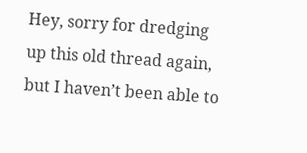Hey, sorry for dredging up this old thread again, but I haven’t been able to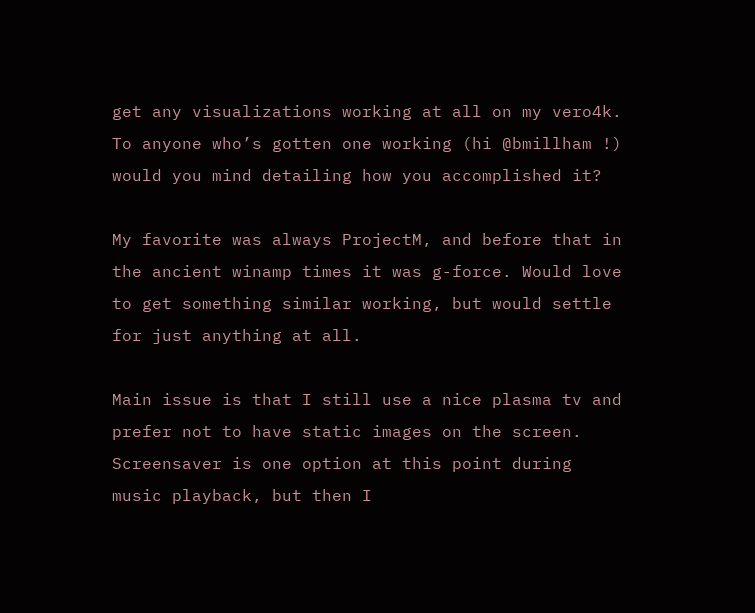get any visualizations working at all on my vero4k. To anyone who’s gotten one working (hi @bmillham !) would you mind detailing how you accomplished it?

My favorite was always ProjectM, and before that in the ancient winamp times it was g-force. Would love to get something similar working, but would settle for just anything at all.

Main issue is that I still use a nice plasma tv and prefer not to have static images on the screen. Screensaver is one option at this point during music playback, but then I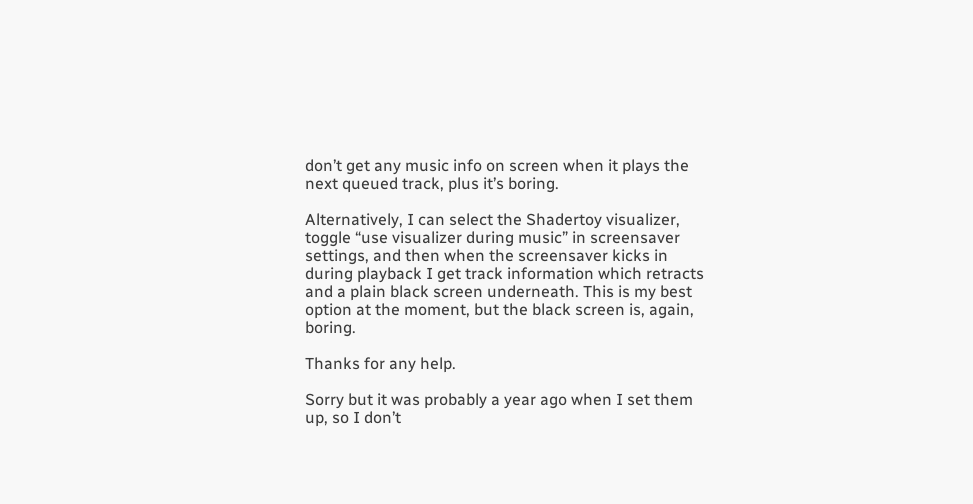don’t get any music info on screen when it plays the next queued track, plus it’s boring.

Alternatively, I can select the Shadertoy visualizer, toggle “use visualizer during music” in screensaver settings, and then when the screensaver kicks in during playback I get track information which retracts and a plain black screen underneath. This is my best option at the moment, but the black screen is, again, boring.

Thanks for any help.

Sorry but it was probably a year ago when I set them up, so I don’t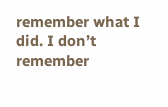remember what I did. I don’t remember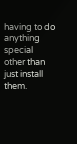having to do anything special other than just install them.